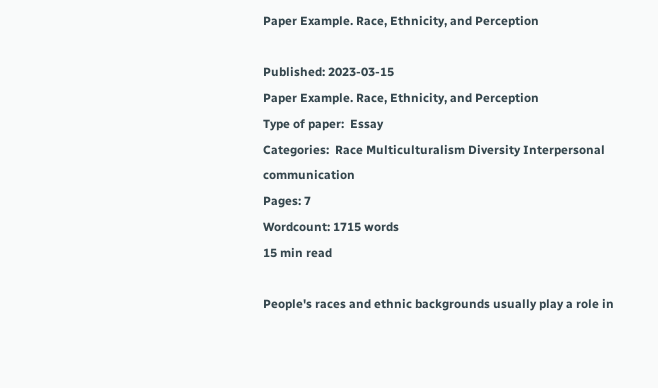Paper Example. Race, Ethnicity, and Perception

Published: 2023-03-15
Paper Example. Race, Ethnicity, and Perception
Type of paper:  Essay
Categories:  Race Multiculturalism Diversity Interpersonal communication
Pages: 7
Wordcount: 1715 words
15 min read

People's races and ethnic backgrounds usually play a role in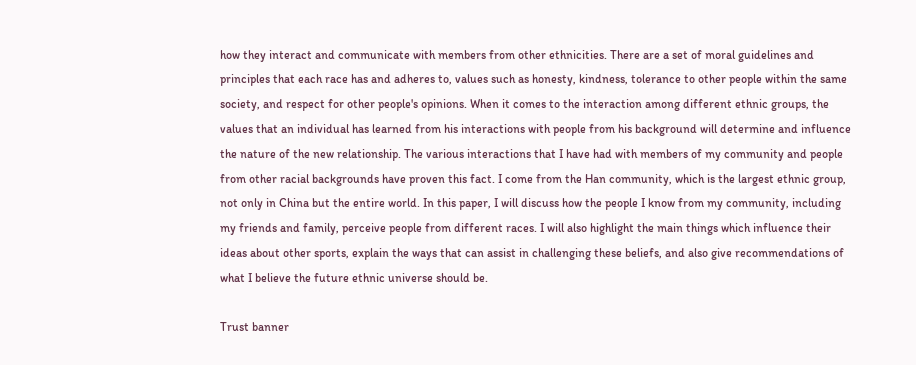how they interact and communicate with members from other ethnicities. There are a set of moral guidelines and principles that each race has and adheres to, values such as honesty, kindness, tolerance to other people within the same society, and respect for other people's opinions. When it comes to the interaction among different ethnic groups, the values that an individual has learned from his interactions with people from his background will determine and influence the nature of the new relationship. The various interactions that I have had with members of my community and people from other racial backgrounds have proven this fact. I come from the Han community, which is the largest ethnic group, not only in China but the entire world. In this paper, I will discuss how the people I know from my community, including my friends and family, perceive people from different races. I will also highlight the main things which influence their ideas about other sports, explain the ways that can assist in challenging these beliefs, and also give recommendations of what I believe the future ethnic universe should be.

Trust banner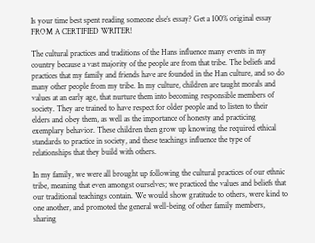Is your time best spent reading someone else’s essay? Get a 100% original essay FROM A CERTIFIED WRITER!

The cultural practices and traditions of the Hans influence many events in my country because a vast majority of the people are from that tribe. The beliefs and practices that my family and friends have are founded in the Han culture, and so do many other people from my tribe. In my culture, children are taught morals and values at an early age, that nurture them into becoming responsible members of society. They are trained to have respect for older people and to listen to their elders and obey them, as well as the importance of honesty and practicing exemplary behavior. These children then grow up knowing the required ethical standards to practice in society, and these teachings influence the type of relationships that they build with others.

In my family, we were all brought up following the cultural practices of our ethnic tribe, meaning that even amongst ourselves; we practiced the values and beliefs that our traditional teachings contain. We would show gratitude to others, were kind to one another, and promoted the general well-being of other family members, sharing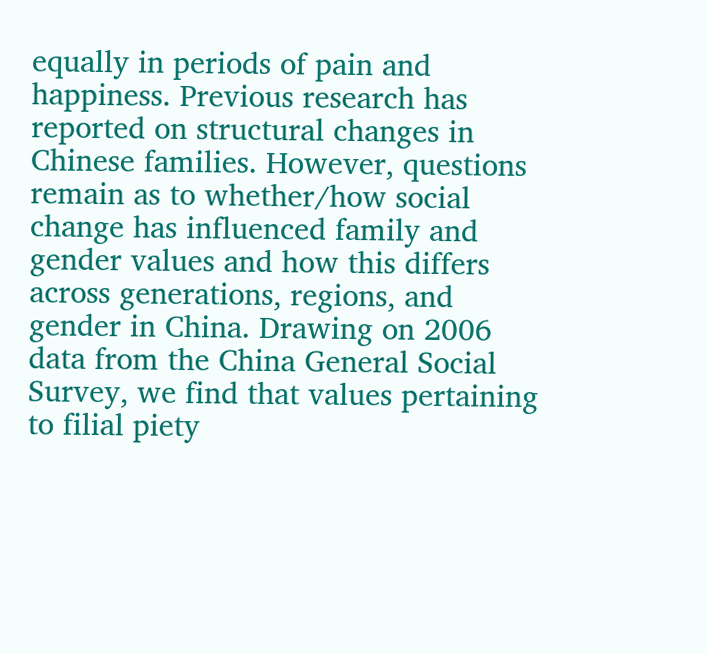equally in periods of pain and happiness. Previous research has reported on structural changes in Chinese families. However, questions remain as to whether/how social change has influenced family and gender values and how this differs across generations, regions, and gender in China. Drawing on 2006 data from the China General Social Survey, we find that values pertaining to filial piety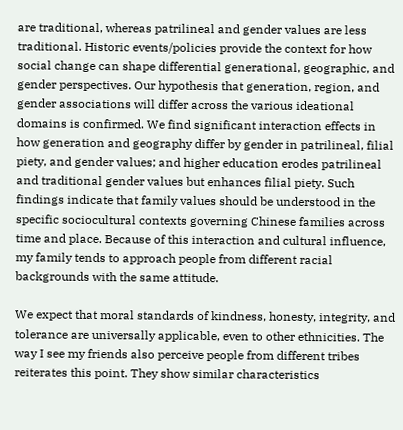are traditional, whereas patrilineal and gender values are less traditional. Historic events/policies provide the context for how social change can shape differential generational, geographic, and gender perspectives. Our hypothesis that generation, region, and gender associations will differ across the various ideational domains is confirmed. We find significant interaction effects in how generation and geography differ by gender in patrilineal, filial piety, and gender values; and higher education erodes patrilineal and traditional gender values but enhances filial piety. Such findings indicate that family values should be understood in the specific sociocultural contexts governing Chinese families across time and place. Because of this interaction and cultural influence, my family tends to approach people from different racial backgrounds with the same attitude.

We expect that moral standards of kindness, honesty, integrity, and tolerance are universally applicable, even to other ethnicities. The way I see my friends also perceive people from different tribes reiterates this point. They show similar characteristics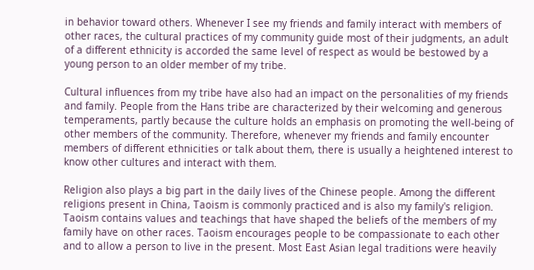in behavior toward others. Whenever I see my friends and family interact with members of other races, the cultural practices of my community guide most of their judgments, an adult of a different ethnicity is accorded the same level of respect as would be bestowed by a young person to an older member of my tribe.

Cultural influences from my tribe have also had an impact on the personalities of my friends and family. People from the Hans tribe are characterized by their welcoming and generous temperaments, partly because the culture holds an emphasis on promoting the well-being of other members of the community. Therefore, whenever my friends and family encounter members of different ethnicities or talk about them, there is usually a heightened interest to know other cultures and interact with them.

Religion also plays a big part in the daily lives of the Chinese people. Among the different religions present in China, Taoism is commonly practiced and is also my family's religion. Taoism contains values and teachings that have shaped the beliefs of the members of my family have on other races. Taoism encourages people to be compassionate to each other and to allow a person to live in the present. Most East Asian legal traditions were heavily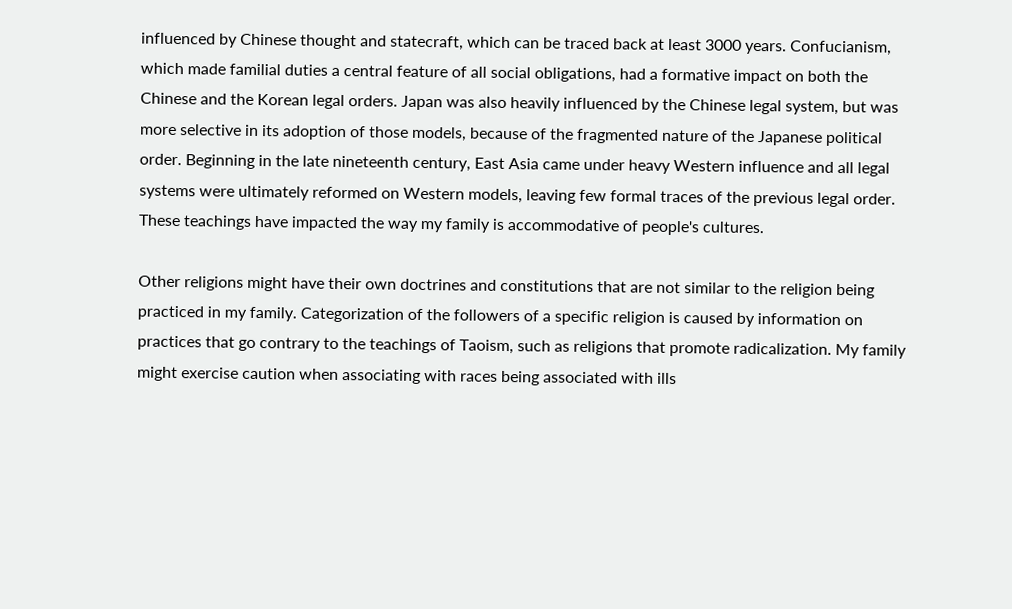influenced by Chinese thought and statecraft, which can be traced back at least 3000 years. Confucianism, which made familial duties a central feature of all social obligations, had a formative impact on both the Chinese and the Korean legal orders. Japan was also heavily influenced by the Chinese legal system, but was more selective in its adoption of those models, because of the fragmented nature of the Japanese political order. Beginning in the late nineteenth century, East Asia came under heavy Western influence and all legal systems were ultimately reformed on Western models, leaving few formal traces of the previous legal order. These teachings have impacted the way my family is accommodative of people's cultures.

Other religions might have their own doctrines and constitutions that are not similar to the religion being practiced in my family. Categorization of the followers of a specific religion is caused by information on practices that go contrary to the teachings of Taoism, such as religions that promote radicalization. My family might exercise caution when associating with races being associated with ills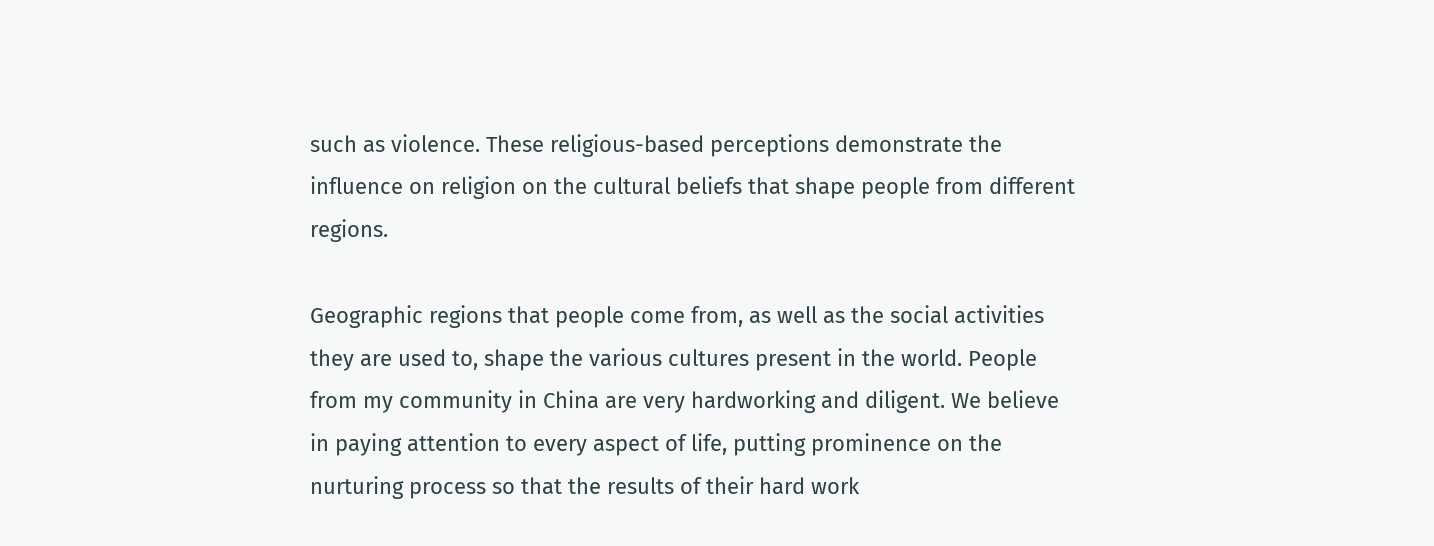such as violence. These religious-based perceptions demonstrate the influence on religion on the cultural beliefs that shape people from different regions.

Geographic regions that people come from, as well as the social activities they are used to, shape the various cultures present in the world. People from my community in China are very hardworking and diligent. We believe in paying attention to every aspect of life, putting prominence on the nurturing process so that the results of their hard work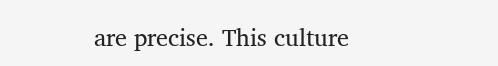are precise. This culture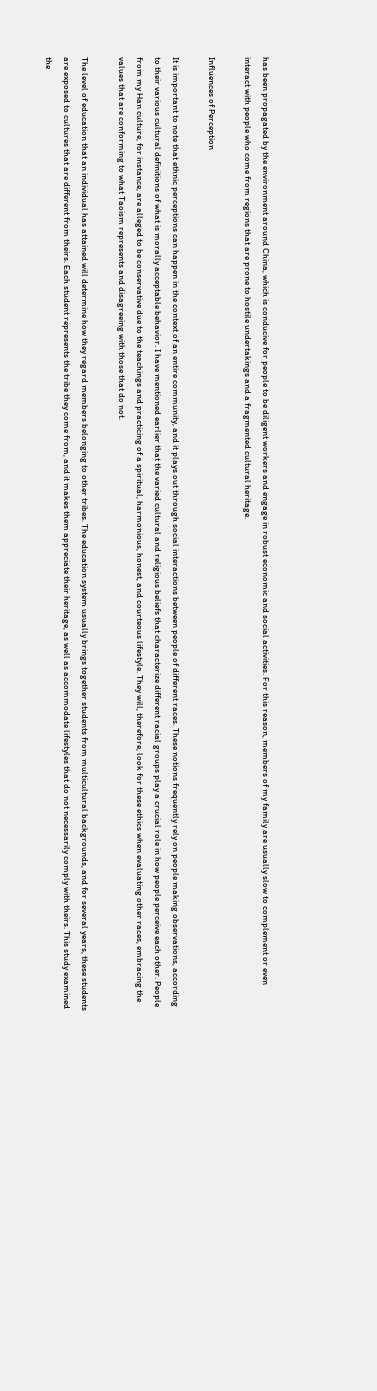has been propagated by the environment around China, which is conducive for people to be diligent workers and engage in robust economic and social activities. For this reason, members of my family are usually slow to complement or even interact with people who come from regions that are prone to hostile undertakings and a fragmented cultural heritage.

Influences of Perception

It is important to note that ethnic perceptions can happen in the context of an entire community, and it plays out through social interactions between people of different races. These notions frequently rely on people making observations, according to their various cultural definitions of what is morally acceptable behavior. I have mentioned earlier that the varied cultural and religious beliefs that characterize different racial groups play a crucial role in how people perceive each other. People from my Han culture, for instance, are alleged to be conservative due to the teachings and practicing of a spiritual, harmonious, honest, and courteous lifestyle. They will, therefore, look for these ethics when evaluating other races, embracing the values that are conforming to what Taoism represents and disagreeing with those that do not.

The level of education that an individual has attained will determine how they regard members belonging to other tribes. The education system usually brings together students from multicultural backgrounds, and for several years, these students are exposed to cultures that are different from theirs. Each student represents the tribe they come from, and it makes them appreciate their heritage, as well as accommodate lifestyles that do not necessarily comply with theirs. This study examined the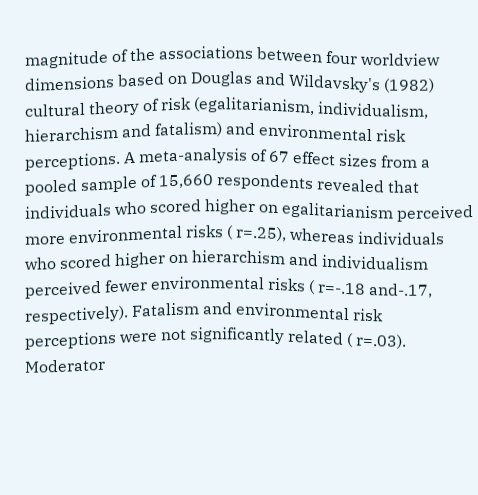magnitude of the associations between four worldview dimensions based on Douglas and Wildavsky's (1982) cultural theory of risk (egalitarianism, individualism, hierarchism and fatalism) and environmental risk perceptions. A meta-analysis of 67 effect sizes from a pooled sample of 15,660 respondents revealed that individuals who scored higher on egalitarianism perceived more environmental risks ( r=.25), whereas individuals who scored higher on hierarchism and individualism perceived fewer environmental risks ( r=-.18 and-.17, respectively). Fatalism and environmental risk perceptions were not significantly related ( r=.03). Moderator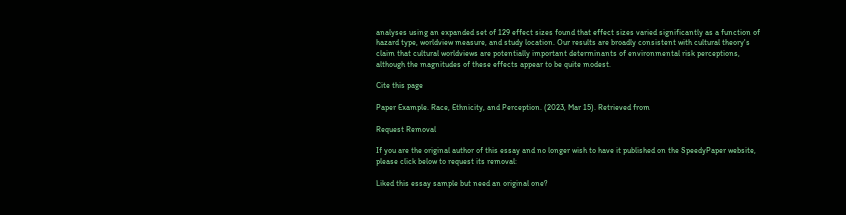analyses using an expanded set of 129 effect sizes found that effect sizes varied significantly as a function of hazard type, worldview measure, and study location. Our results are broadly consistent with cultural theory's claim that cultural worldviews are potentially important determinants of environmental risk perceptions, although the magnitudes of these effects appear to be quite modest.

Cite this page

Paper Example. Race, Ethnicity, and Perception. (2023, Mar 15). Retrieved from

Request Removal

If you are the original author of this essay and no longer wish to have it published on the SpeedyPaper website, please click below to request its removal:

Liked this essay sample but need an original one?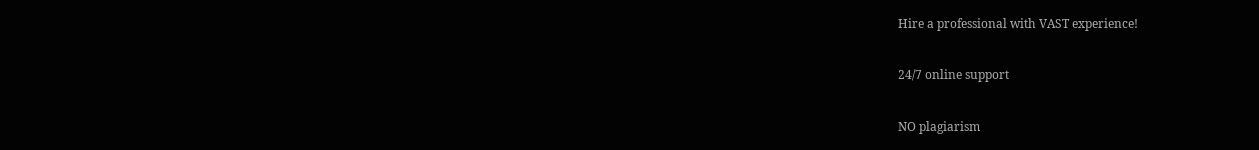Hire a professional with VAST experience!

24/7 online support

NO plagiarism